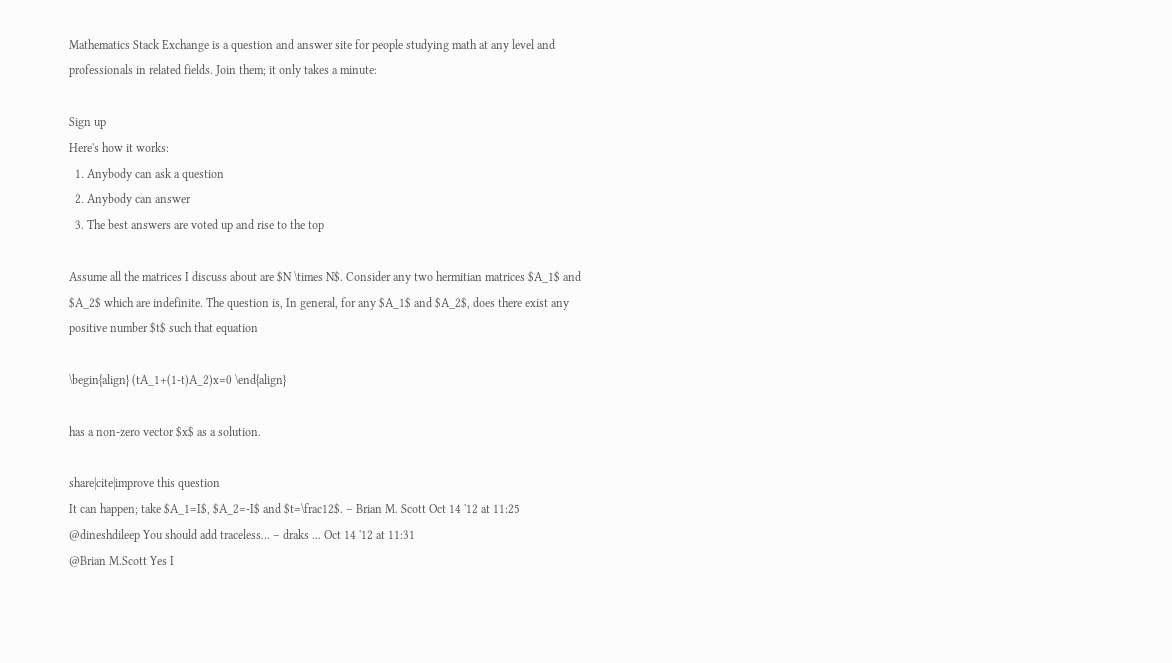Mathematics Stack Exchange is a question and answer site for people studying math at any level and professionals in related fields. Join them; it only takes a minute:

Sign up
Here's how it works:
  1. Anybody can ask a question
  2. Anybody can answer
  3. The best answers are voted up and rise to the top

Assume all the matrices I discuss about are $N \times N$. Consider any two hermitian matrices $A_1$ and $A_2$ which are indefinite. The question is, In general, for any $A_1$ and $A_2$, does there exist any positive number $t$ such that equation

\begin{align} (tA_1+(1-t)A_2)x=0 \end{align}

has a non-zero vector $x$ as a solution.

share|cite|improve this question
It can happen; take $A_1=I$, $A_2=-I$ and $t=\frac12$. – Brian M. Scott Oct 14 '12 at 11:25
@dineshdileep You should add traceless... – draks ... Oct 14 '12 at 11:31
@Brian M.Scott Yes I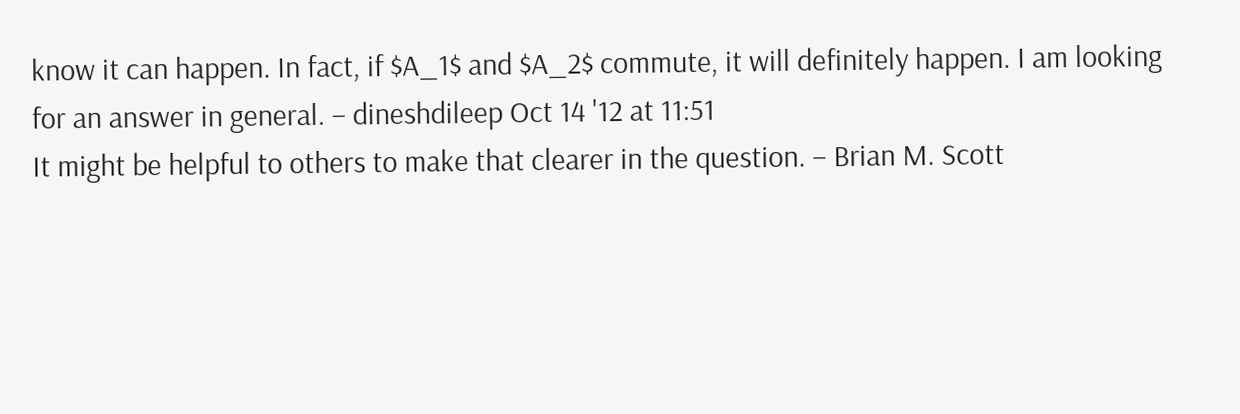know it can happen. In fact, if $A_1$ and $A_2$ commute, it will definitely happen. I am looking for an answer in general. – dineshdileep Oct 14 '12 at 11:51
It might be helpful to others to make that clearer in the question. – Brian M. Scott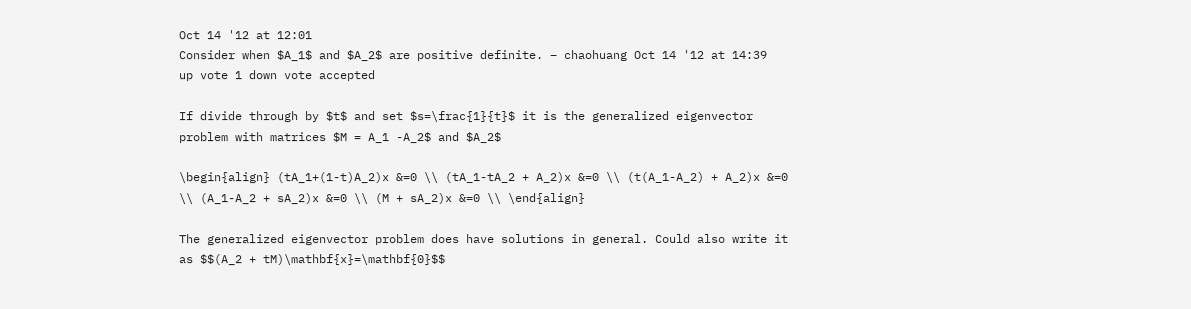Oct 14 '12 at 12:01
Consider when $A_1$ and $A_2$ are positive definite. – chaohuang Oct 14 '12 at 14:39
up vote 1 down vote accepted

If divide through by $t$ and set $s=\frac{1}{t}$ it is the generalized eigenvector problem with matrices $M = A_1 -A_2$ and $A_2$

\begin{align} (tA_1+(1-t)A_2)x &=0 \\ (tA_1-tA_2 + A_2)x &=0 \\ (t(A_1-A_2) + A_2)x &=0 \\ (A_1-A_2 + sA_2)x &=0 \\ (M + sA_2)x &=0 \\ \end{align}

The generalized eigenvector problem does have solutions in general. Could also write it as $$(A_2 + tM)\mathbf{x}=\mathbf{0}$$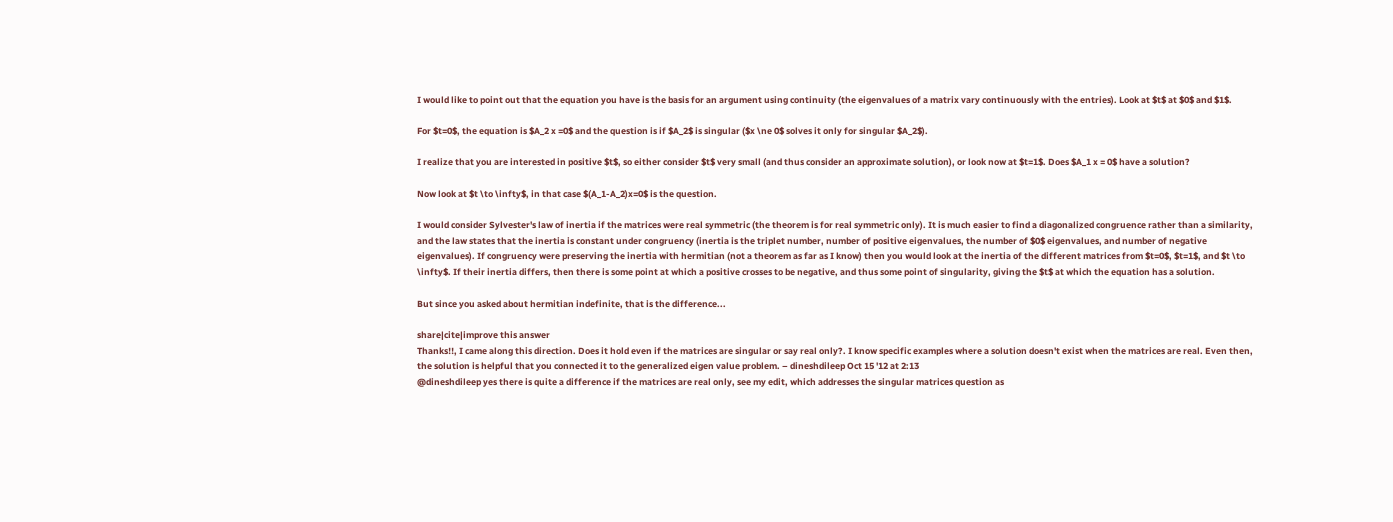I would like to point out that the equation you have is the basis for an argument using continuity (the eigenvalues of a matrix vary continuously with the entries). Look at $t$ at $0$ and $1$.

For $t=0$, the equation is $A_2 x =0$ and the question is if $A_2$ is singular ($x \ne 0$ solves it only for singular $A_2$).

I realize that you are interested in positive $t$, so either consider $t$ very small (and thus consider an approximate solution), or look now at $t=1$. Does $A_1 x = 0$ have a solution?

Now look at $t \to \infty$, in that case $(A_1-A_2)x=0$ is the question.

I would consider Sylvester's law of inertia if the matrices were real symmetric (the theorem is for real symmetric only). It is much easier to find a diagonalized congruence rather than a similarity, and the law states that the inertia is constant under congruency (inertia is the triplet number, number of positive eigenvalues, the number of $0$ eigenvalues, and number of negative eigenvalues). If congruency were preserving the inertia with hermitian (not a theorem as far as I know) then you would look at the inertia of the different matrices from $t=0$, $t=1$, and $t \to \infty$. If their inertia differs, then there is some point at which a positive crosses to be negative, and thus some point of singularity, giving the $t$ at which the equation has a solution.

But since you asked about hermitian indefinite, that is the difference...

share|cite|improve this answer
Thanks!!, I came along this direction. Does it hold even if the matrices are singular or say real only?. I know specific examples where a solution doesn't exist when the matrices are real. Even then, the solution is helpful that you connected it to the generalized eigen value problem. – dineshdileep Oct 15 '12 at 2:13
@dineshdileep yes there is quite a difference if the matrices are real only, see my edit, which addresses the singular matrices question as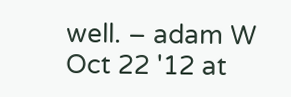well. – adam W Oct 22 '12 at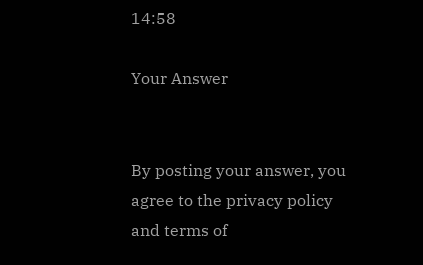14:58

Your Answer


By posting your answer, you agree to the privacy policy and terms of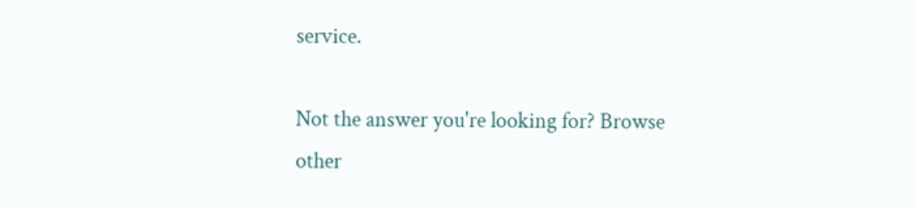service.

Not the answer you're looking for? Browse other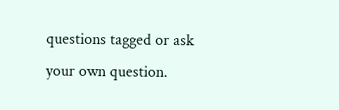questions tagged or ask your own question.